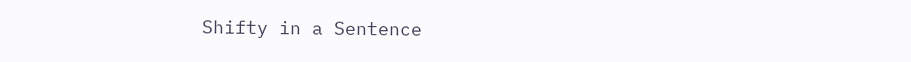Shifty in a Sentence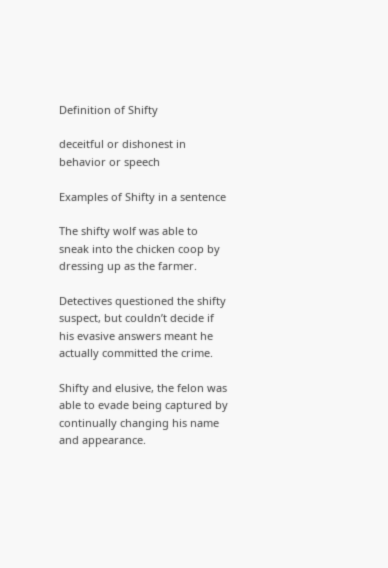Definition of Shifty

deceitful or dishonest in behavior or speech

Examples of Shifty in a sentence

The shifty wolf was able to sneak into the chicken coop by dressing up as the farmer.

Detectives questioned the shifty suspect, but couldn’t decide if his evasive answers meant he actually committed the crime.

Shifty and elusive, the felon was able to evade being captured by continually changing his name and appearance.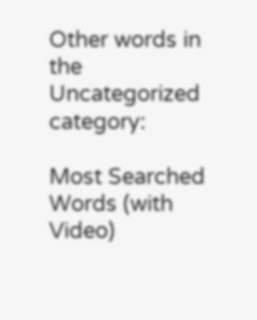Other words in the Uncategorized category:

Most Searched Words (with Video)